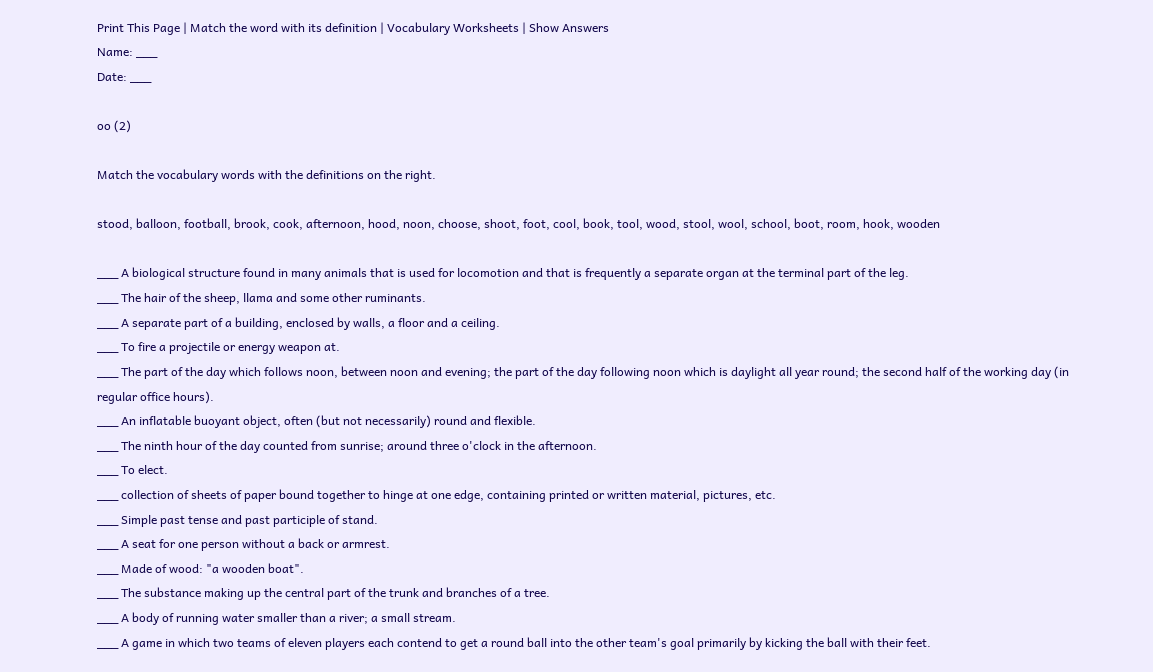Print This Page | Match the word with its definition | Vocabulary Worksheets | Show Answers
Name: ___
Date: ___

oo (2)

Match the vocabulary words with the definitions on the right.

stood, balloon, football, brook, cook, afternoon, hood, noon, choose, shoot, foot, cool, book, tool, wood, stool, wool, school, boot, room, hook, wooden

___ A biological structure found in many animals that is used for locomotion and that is frequently a separate organ at the terminal part of the leg.
___ The hair of the sheep, llama and some other ruminants.
___ A separate part of a building, enclosed by walls, a floor and a ceiling.
___ To fire a projectile or energy weapon at.
___ The part of the day which follows noon, between noon and evening; the part of the day following noon which is daylight all year round; the second half of the working day (in regular office hours).
___ An inflatable buoyant object, often (but not necessarily) round and flexible.
___ The ninth hour of the day counted from sunrise; around three o'clock in the afternoon.
___ To elect.
___ collection of sheets of paper bound together to hinge at one edge, containing printed or written material, pictures, etc.
___ Simple past tense and past participle of stand.
___ A seat for one person without a back or armrest.
___ Made of wood: "a wooden boat".
___ The substance making up the central part of the trunk and branches of a tree.
___ A body of running water smaller than a river; a small stream.
___ A game in which two teams of eleven players each contend to get a round ball into the other team's goal primarily by kicking the ball with their feet.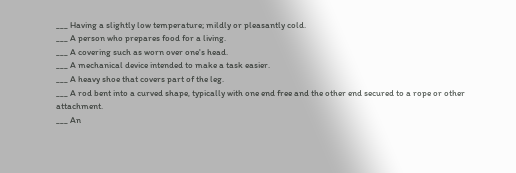___ Having a slightly low temperature; mildly or pleasantly cold.
___ A person who prepares food for a living.
___ A covering such as worn over one's head.
___ A mechanical device intended to make a task easier.
___ A heavy shoe that covers part of the leg.
___ A rod bent into a curved shape, typically with one end free and the other end secured to a rope or other attachment.
___ An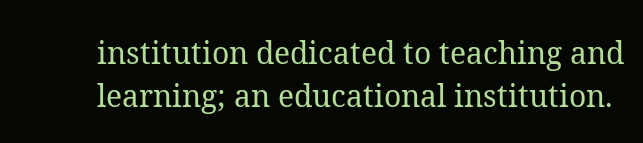institution dedicated to teaching and learning; an educational institution.